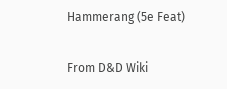Hammerang (5e Feat)

From D&D Wiki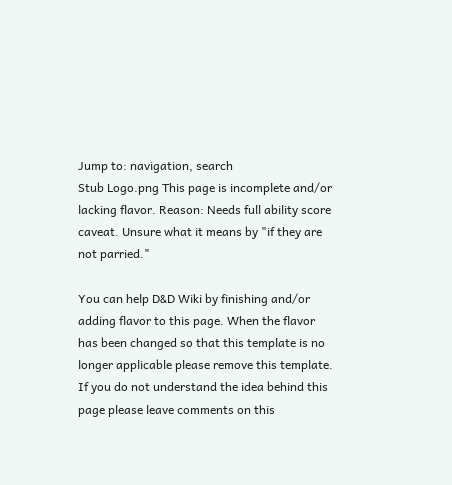Jump to: navigation, search
Stub Logo.png This page is incomplete and/or lacking flavor. Reason: Needs full ability score caveat. Unsure what it means by "if they are not parried."

You can help D&D Wiki by finishing and/or adding flavor to this page. When the flavor has been changed so that this template is no longer applicable please remove this template. If you do not understand the idea behind this page please leave comments on this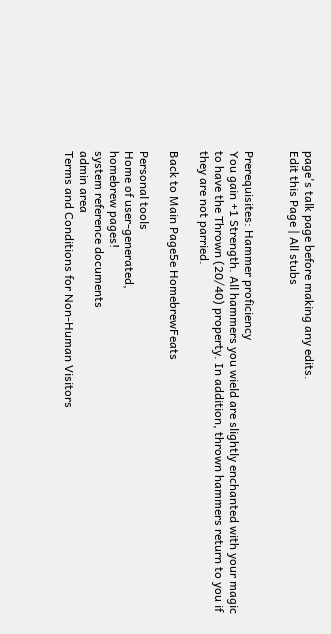page's talk page before making any edits.
Edit this Page | All stubs


Prerequisites: Hammer proficiency
You gain +1 Strength. All hammers you wield are slightly enchanted with your magic to have the Thrown (20/40) property. In addition, thrown hammers return to you if they are not parried.

Back to Main Page5e HomebrewFeats

Personal tools
Home of user-generated,
homebrew pages!
system reference documents
admin area
Terms and Conditions for Non-Human Visitors